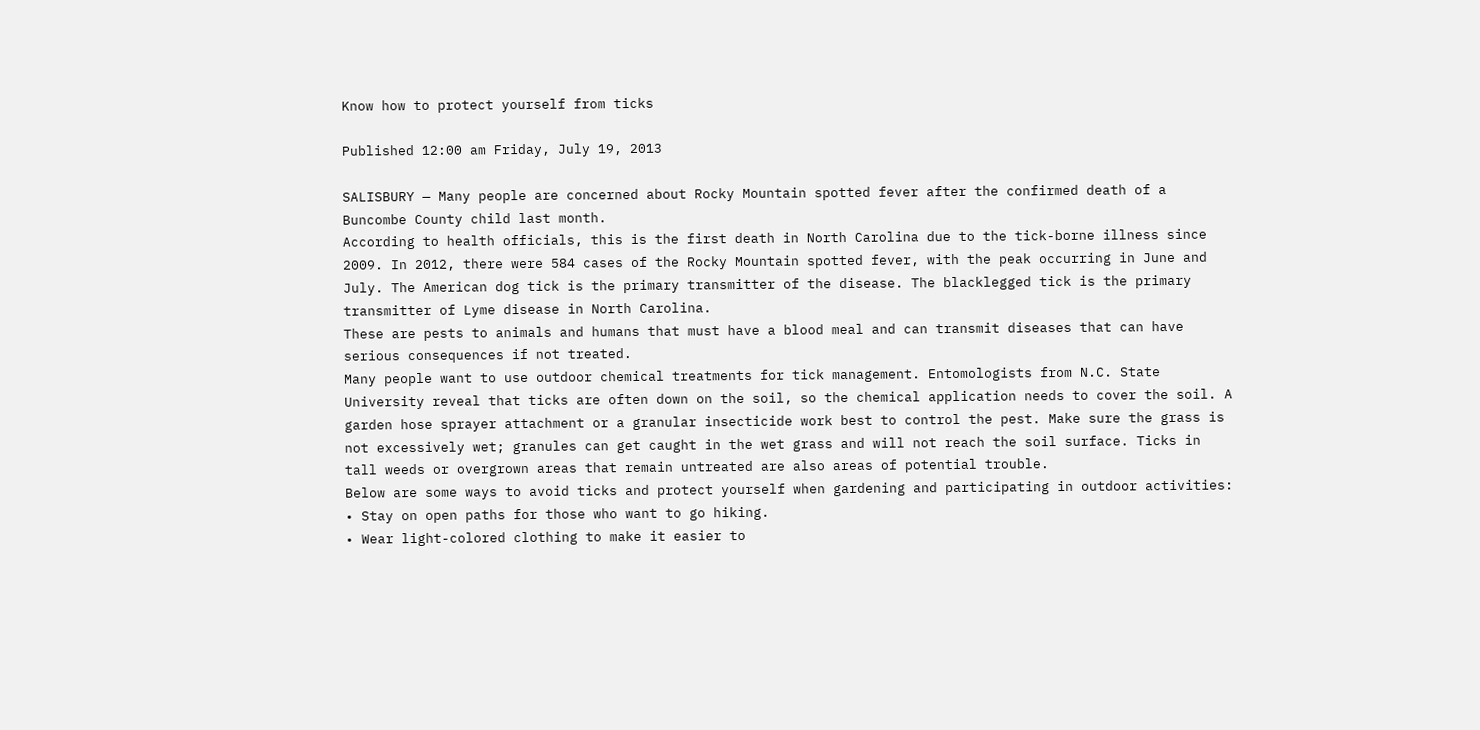Know how to protect yourself from ticks

Published 12:00 am Friday, July 19, 2013

SALISBURY — Many people are concerned about Rocky Mountain spotted fever after the confirmed death of a Buncombe County child last month.
According to health officials, this is the first death in North Carolina due to the tick-borne illness since 2009. In 2012, there were 584 cases of the Rocky Mountain spotted fever, with the peak occurring in June and July. The American dog tick is the primary transmitter of the disease. The blacklegged tick is the primary transmitter of Lyme disease in North Carolina.
These are pests to animals and humans that must have a blood meal and can transmit diseases that can have serious consequences if not treated.
Many people want to use outdoor chemical treatments for tick management. Entomologists from N.C. State University reveal that ticks are often down on the soil, so the chemical application needs to cover the soil. A garden hose sprayer attachment or a granular insecticide work best to control the pest. Make sure the grass is not excessively wet; granules can get caught in the wet grass and will not reach the soil surface. Ticks in tall weeds or overgrown areas that remain untreated are also areas of potential trouble.
Below are some ways to avoid ticks and protect yourself when gardening and participating in outdoor activities:
• Stay on open paths for those who want to go hiking.
• Wear light-colored clothing to make it easier to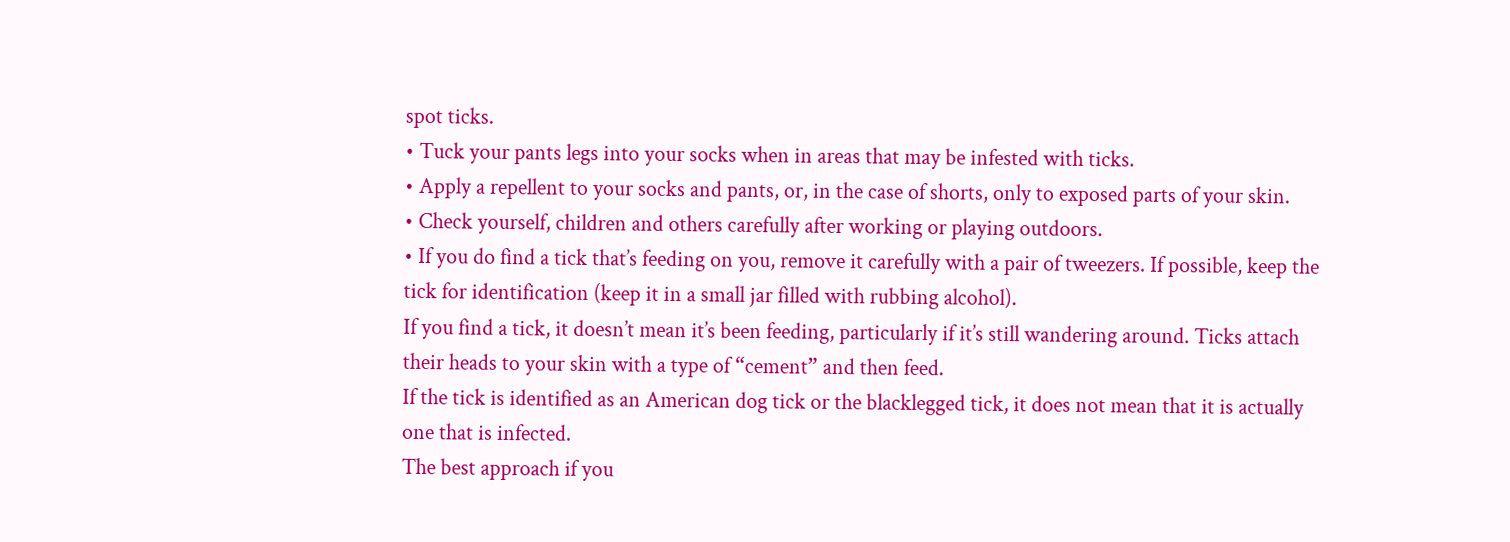spot ticks.
• Tuck your pants legs into your socks when in areas that may be infested with ticks.
• Apply a repellent to your socks and pants, or, in the case of shorts, only to exposed parts of your skin.
• Check yourself, children and others carefully after working or playing outdoors.
• If you do find a tick that’s feeding on you, remove it carefully with a pair of tweezers. If possible, keep the tick for identification (keep it in a small jar filled with rubbing alcohol).
If you find a tick, it doesn’t mean it’s been feeding, particularly if it’s still wandering around. Ticks attach their heads to your skin with a type of “cement” and then feed.
If the tick is identified as an American dog tick or the blacklegged tick, it does not mean that it is actually one that is infected.
The best approach if you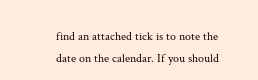find an attached tick is to note the date on the calendar. If you should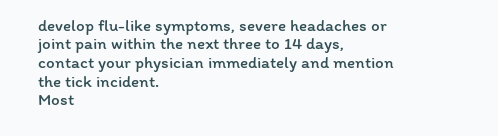develop flu-like symptoms, severe headaches or joint pain within the next three to 14 days, contact your physician immediately and mention the tick incident.
Most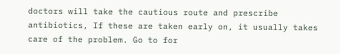doctors will take the cautious route and prescribe antibiotics, If these are taken early on, it usually takes care of the problem. Go to for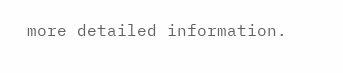more detailed information.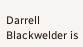Darrell Blackwelder is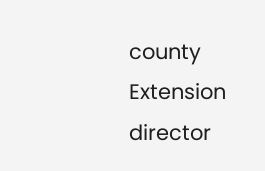county Extension director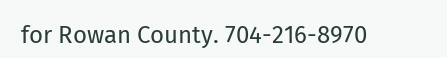for Rowan County. 704-216-8970